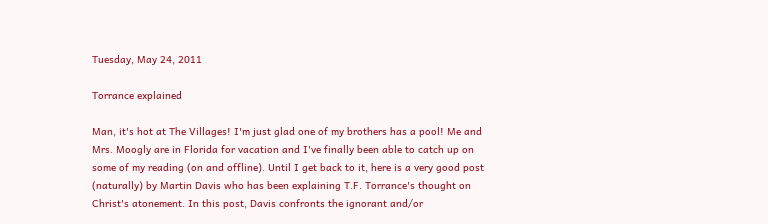Tuesday, May 24, 2011

Torrance explained

Man, it's hot at The Villages! I'm just glad one of my brothers has a pool! Me and Mrs. Moogly are in Florida for vacation and I've finally been able to catch up on some of my reading (on and offline). Until I get back to it, here is a very good post (naturally) by Martin Davis who has been explaining T.F. Torrance's thought on Christ's atonement. In this post, Davis confronts the ignorant and/or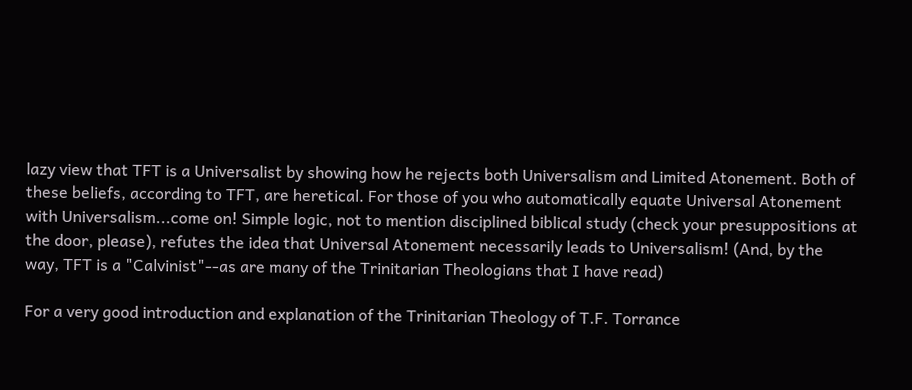lazy view that TFT is a Universalist by showing how he rejects both Universalism and Limited Atonement. Both of these beliefs, according to TFT, are heretical. For those of you who automatically equate Universal Atonement with Universalism...come on! Simple logic, not to mention disciplined biblical study (check your presuppositions at the door, please), refutes the idea that Universal Atonement necessarily leads to Universalism! (And, by the way, TFT is a "Calvinist"--as are many of the Trinitarian Theologians that I have read)

For a very good introduction and explanation of the Trinitarian Theology of T.F. Torrance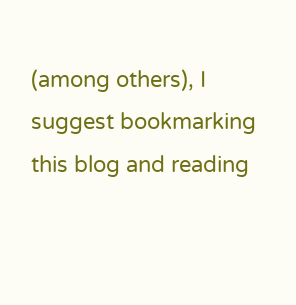(among others), I suggest bookmarking this blog and reading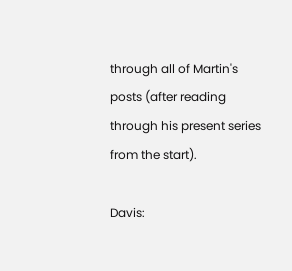through all of Martin's posts (after reading through his present series from the start).

Davis: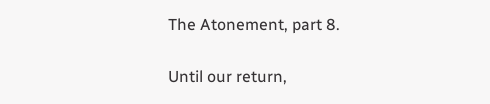The Atonement, part 8.

Until our return,